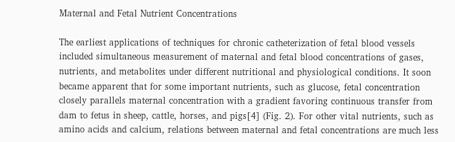Maternal and Fetal Nutrient Concentrations

The earliest applications of techniques for chronic catheterization of fetal blood vessels included simultaneous measurement of maternal and fetal blood concentrations of gases, nutrients, and metabolites under different nutritional and physiological conditions. It soon became apparent that for some important nutrients, such as glucose, fetal concentration closely parallels maternal concentration with a gradient favoring continuous transfer from dam to fetus in sheep, cattle, horses, and pigs[4] (Fig. 2). For other vital nutrients, such as amino acids and calcium, relations between maternal and fetal concentrations are much less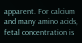apparent. For calcium and many amino acids, fetal concentration is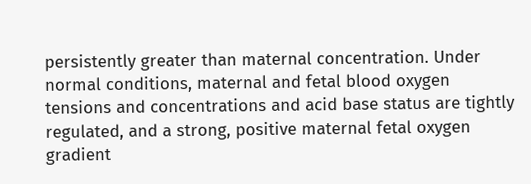persistently greater than maternal concentration. Under normal conditions, maternal and fetal blood oxygen tensions and concentrations and acid base status are tightly regulated, and a strong, positive maternal fetal oxygen gradient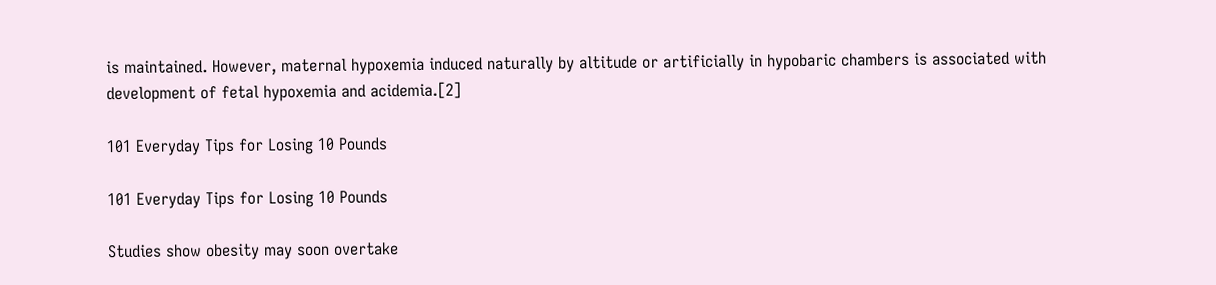is maintained. However, maternal hypoxemia induced naturally by altitude or artificially in hypobaric chambers is associated with development of fetal hypoxemia and acidemia.[2]

101 Everyday Tips for Losing 10 Pounds

101 Everyday Tips for Losing 10 Pounds

Studies show obesity may soon overtake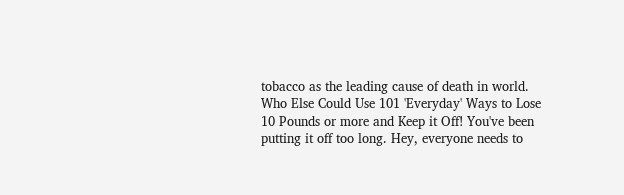tobacco as the leading cause of death in world. Who Else Could Use 101 'Everyday' Ways to Lose 10 Pounds or more and Keep it Off! You've been putting it off too long. Hey, everyone needs to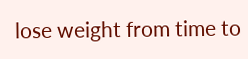lose weight from time to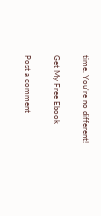time. You're no different!

Get My Free Ebook

Post a comment